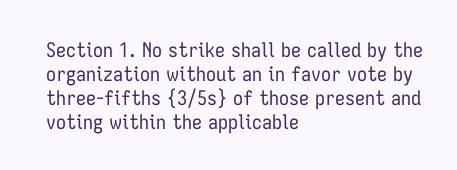Section 1. No strike shall be called by the organization without an in favor vote by three-fifths {3/5s} of those present and voting within the applicable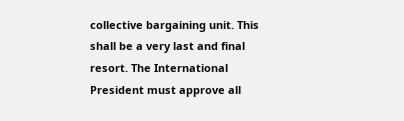collective bargaining unit. This shall be a very last and final resort. The International President must approve all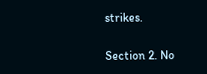strikes.

Section 2. No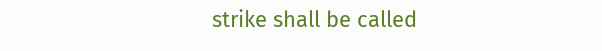strike shall be called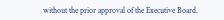without the prior approval of the Executive Board.